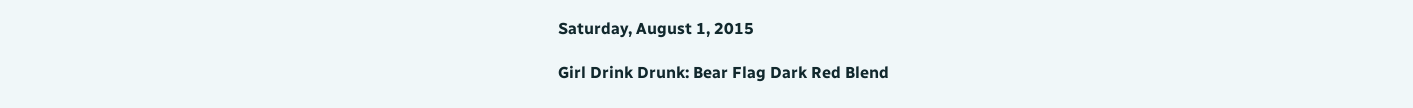Saturday, August 1, 2015

Girl Drink Drunk: Bear Flag Dark Red Blend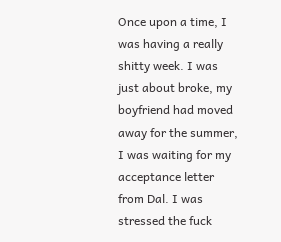Once upon a time, I was having a really shitty week. I was just about broke, my boyfriend had moved away for the summer, I was waiting for my acceptance letter from Dal. I was stressed the fuck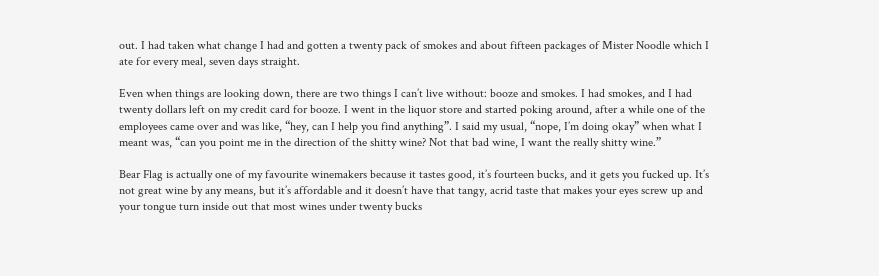out. I had taken what change I had and gotten a twenty pack of smokes and about fifteen packages of Mister Noodle which I ate for every meal, seven days straight.

Even when things are looking down, there are two things I can’t live without: booze and smokes. I had smokes, and I had twenty dollars left on my credit card for booze. I went in the liquor store and started poking around, after a while one of the employees came over and was like, “hey, can I help you find anything”. I said my usual, “nope, I’m doing okay” when what I meant was, “can you point me in the direction of the shitty wine? Not that bad wine, I want the really shitty wine.”

Bear Flag is actually one of my favourite winemakers because it tastes good, it’s fourteen bucks, and it gets you fucked up. It’s not great wine by any means, but it’s affordable and it doesn’t have that tangy, acrid taste that makes your eyes screw up and your tongue turn inside out that most wines under twenty bucks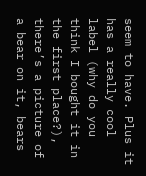seem to have. Plus it has a really cool label (why do you think I bought it in the first place?), there’s a picture of a bear on it, bears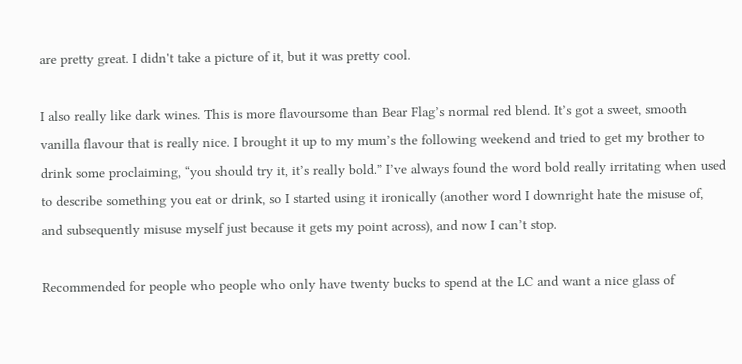are pretty great. I didn't take a picture of it, but it was pretty cool.

I also really like dark wines. This is more flavoursome than Bear Flag’s normal red blend. It’s got a sweet, smooth vanilla flavour that is really nice. I brought it up to my mum’s the following weekend and tried to get my brother to drink some proclaiming, “you should try it, it’s really bold.” I’ve always found the word bold really irritating when used to describe something you eat or drink, so I started using it ironically (another word I downright hate the misuse of, and subsequently misuse myself just because it gets my point across), and now I can’t stop.

Recommended for people who people who only have twenty bucks to spend at the LC and want a nice glass of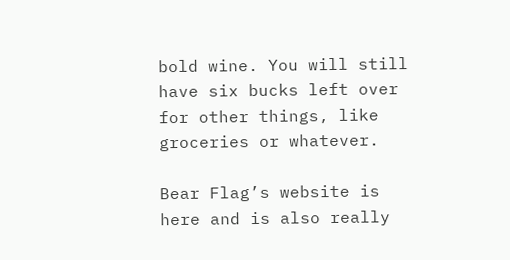bold wine. You will still have six bucks left over for other things, like groceries or whatever.

Bear Flag’s website is here and is also really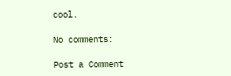cool.

No comments:

Post a Comment